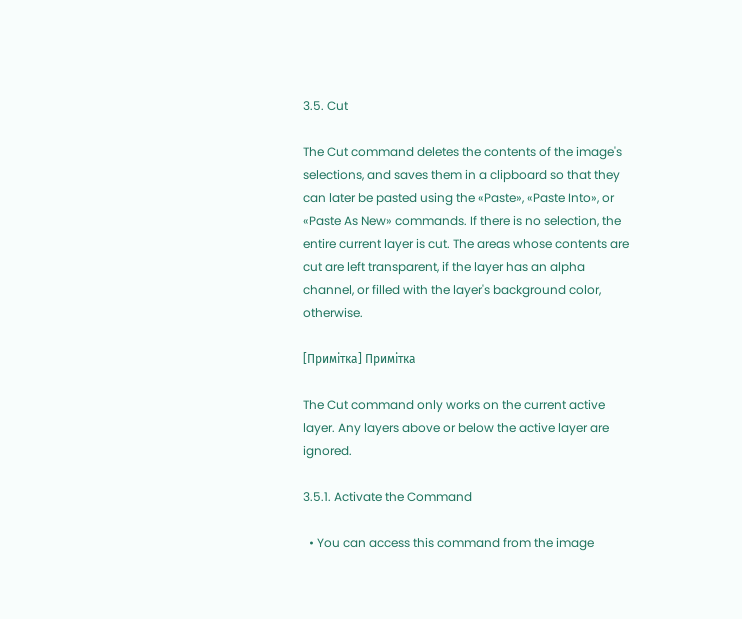3.5. Cut

The Cut command deletes the contents of the image's selections, and saves them in a clipboard so that they can later be pasted using the «Paste», «Paste Into», or «Paste As New» commands. If there is no selection, the entire current layer is cut. The areas whose contents are cut are left transparent, if the layer has an alpha channel, or filled with the layer's background color, otherwise.

[Примітка] Примітка

The Cut command only works on the current active layer. Any layers above or below the active layer are ignored.

3.5.1. Activate the Command

  • You can access this command from the image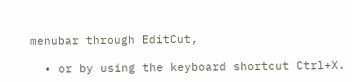menubar through EditCut,

  • or by using the keyboard shortcut Ctrl+X.